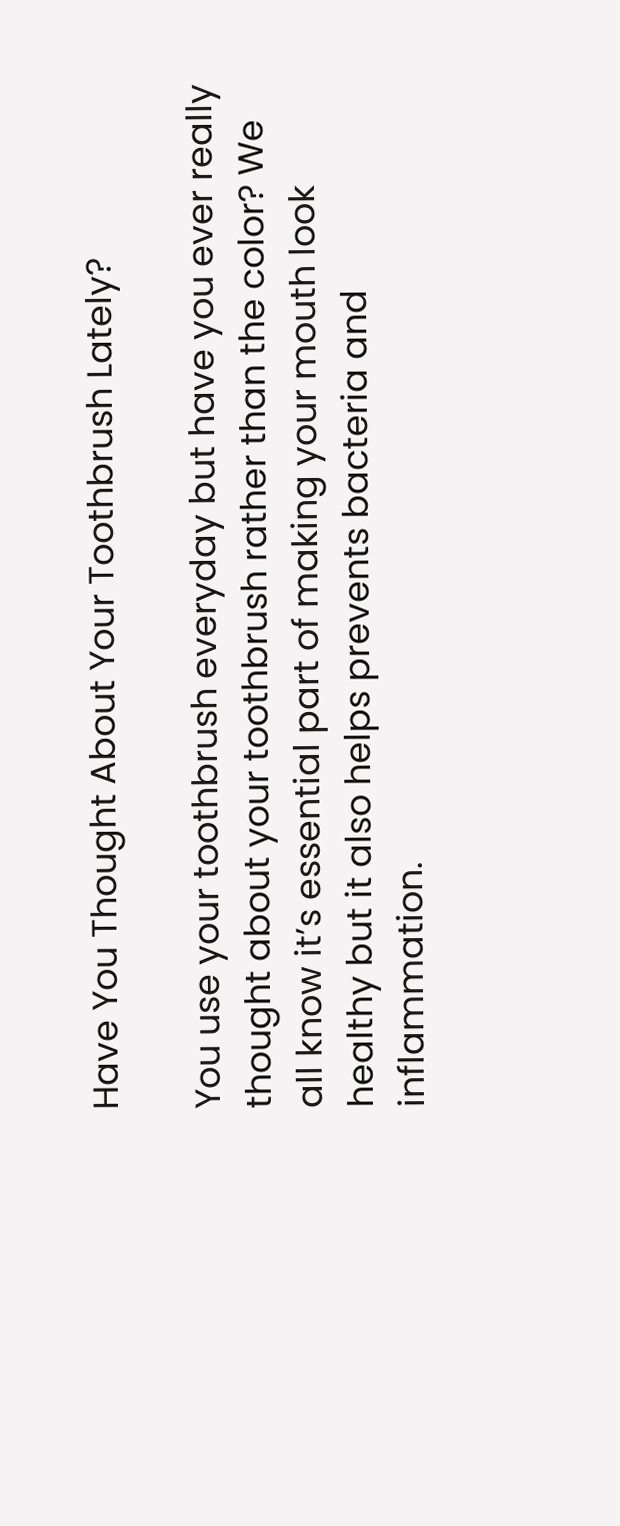Have You Thought About Your Toothbrush Lately?

You use your toothbrush everyday but have you ever really thought about your toothbrush rather than the color? We all know it’s essential part of making your mouth look healthy but it also helps prevents bacteria and inflammation.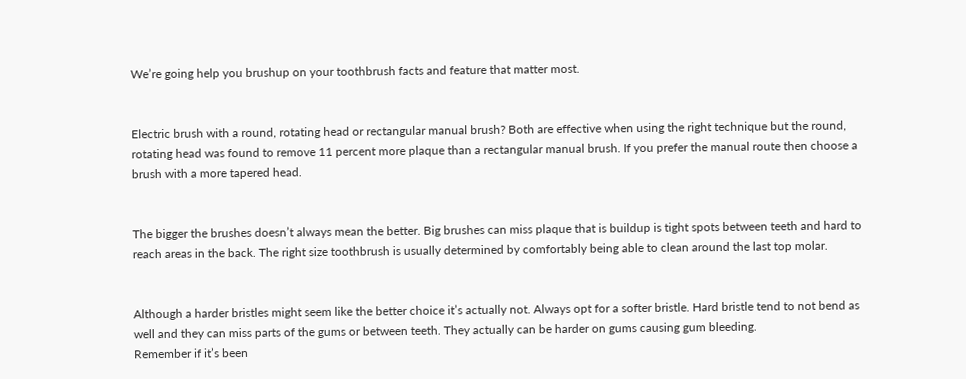We’re going help you brushup on your toothbrush facts and feature that matter most.


Electric brush with a round, rotating head or rectangular manual brush? Both are effective when using the right technique but the round, rotating head was found to remove 11 percent more plaque than a rectangular manual brush. If you prefer the manual route then choose a brush with a more tapered head.


The bigger the brushes doesn’t always mean the better. Big brushes can miss plaque that is buildup is tight spots between teeth and hard to reach areas in the back. The right size toothbrush is usually determined by comfortably being able to clean around the last top molar.


Although a harder bristles might seem like the better choice it’s actually not. Always opt for a softer bristle. Hard bristle tend to not bend as well and they can miss parts of the gums or between teeth. They actually can be harder on gums causing gum bleeding.
Remember if it’s been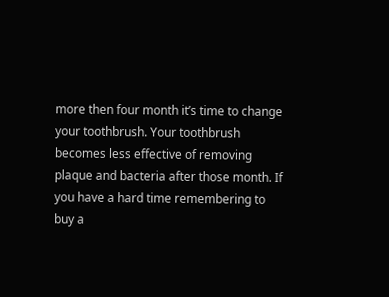more then four month it’s time to change your toothbrush. Your toothbrush becomes less effective of removing plaque and bacteria after those month. If you have a hard time remembering to buy a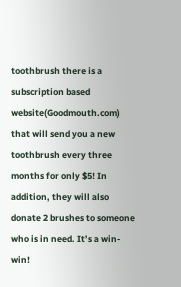toothbrush there is a subscription based website(Goodmouth.com) that will send you a new toothbrush every three months for only $5! In addition, they will also donate 2 brushes to someone who is in need. It’s a win-win!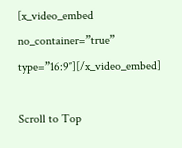[x_video_embed no_container=”true” type=”16:9″][/x_video_embed]

Scroll to Top